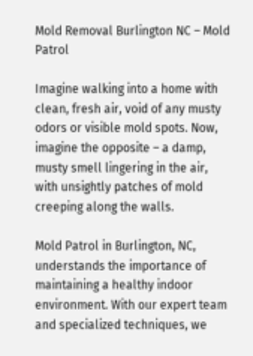Mold Removal Burlington NC – Mold Patrol

Imagine walking into a home with clean, fresh air, void of any musty odors or visible mold spots. Now, imagine the opposite – a damp, musty smell lingering in the air, with unsightly patches of mold creeping along the walls.

Mold Patrol in Burlington, NC, understands the importance of maintaining a healthy indoor environment. With our expert team and specialized techniques, we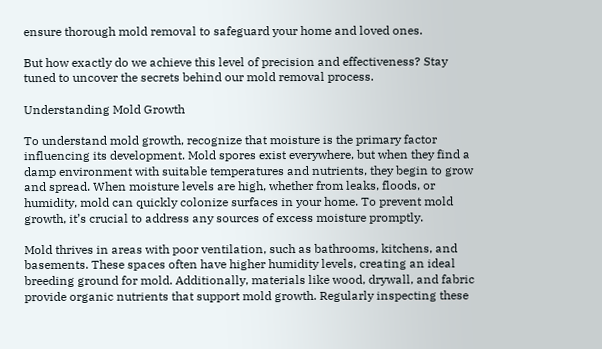ensure thorough mold removal to safeguard your home and loved ones.

But how exactly do we achieve this level of precision and effectiveness? Stay tuned to uncover the secrets behind our mold removal process.

Understanding Mold Growth

To understand mold growth, recognize that moisture is the primary factor influencing its development. Mold spores exist everywhere, but when they find a damp environment with suitable temperatures and nutrients, they begin to grow and spread. When moisture levels are high, whether from leaks, floods, or humidity, mold can quickly colonize surfaces in your home. To prevent mold growth, it’s crucial to address any sources of excess moisture promptly.

Mold thrives in areas with poor ventilation, such as bathrooms, kitchens, and basements. These spaces often have higher humidity levels, creating an ideal breeding ground for mold. Additionally, materials like wood, drywall, and fabric provide organic nutrients that support mold growth. Regularly inspecting these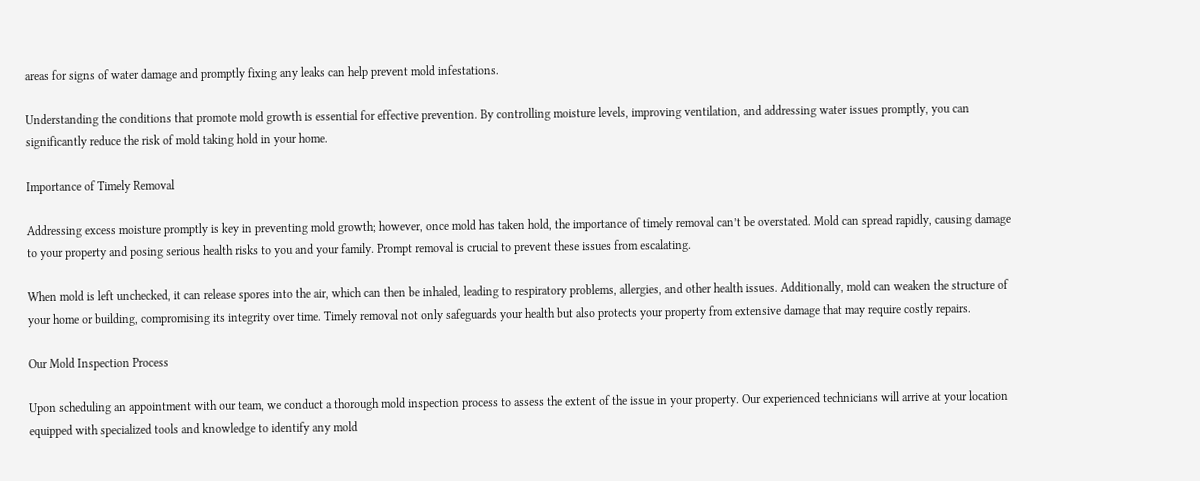areas for signs of water damage and promptly fixing any leaks can help prevent mold infestations.

Understanding the conditions that promote mold growth is essential for effective prevention. By controlling moisture levels, improving ventilation, and addressing water issues promptly, you can significantly reduce the risk of mold taking hold in your home.

Importance of Timely Removal

Addressing excess moisture promptly is key in preventing mold growth; however, once mold has taken hold, the importance of timely removal can’t be overstated. Mold can spread rapidly, causing damage to your property and posing serious health risks to you and your family. Prompt removal is crucial to prevent these issues from escalating.

When mold is left unchecked, it can release spores into the air, which can then be inhaled, leading to respiratory problems, allergies, and other health issues. Additionally, mold can weaken the structure of your home or building, compromising its integrity over time. Timely removal not only safeguards your health but also protects your property from extensive damage that may require costly repairs.

Our Mold Inspection Process

Upon scheduling an appointment with our team, we conduct a thorough mold inspection process to assess the extent of the issue in your property. Our experienced technicians will arrive at your location equipped with specialized tools and knowledge to identify any mold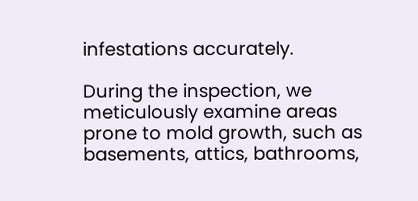infestations accurately.

During the inspection, we meticulously examine areas prone to mold growth, such as basements, attics, bathrooms,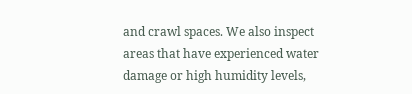and crawl spaces. We also inspect areas that have experienced water damage or high humidity levels,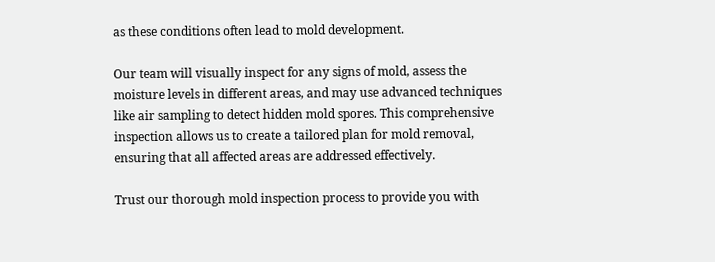as these conditions often lead to mold development.

Our team will visually inspect for any signs of mold, assess the moisture levels in different areas, and may use advanced techniques like air sampling to detect hidden mold spores. This comprehensive inspection allows us to create a tailored plan for mold removal, ensuring that all affected areas are addressed effectively.

Trust our thorough mold inspection process to provide you with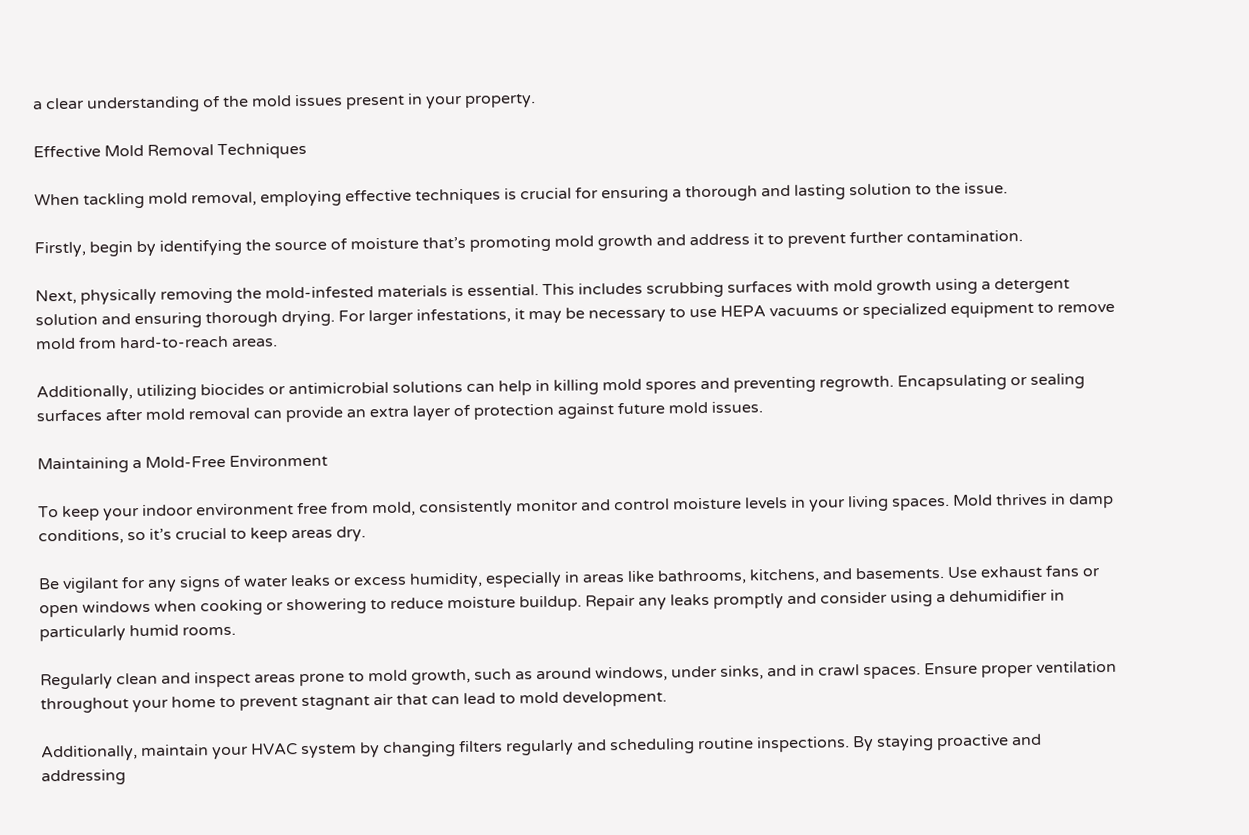a clear understanding of the mold issues present in your property.

Effective Mold Removal Techniques

When tackling mold removal, employing effective techniques is crucial for ensuring a thorough and lasting solution to the issue.

Firstly, begin by identifying the source of moisture that’s promoting mold growth and address it to prevent further contamination.

Next, physically removing the mold-infested materials is essential. This includes scrubbing surfaces with mold growth using a detergent solution and ensuring thorough drying. For larger infestations, it may be necessary to use HEPA vacuums or specialized equipment to remove mold from hard-to-reach areas.

Additionally, utilizing biocides or antimicrobial solutions can help in killing mold spores and preventing regrowth. Encapsulating or sealing surfaces after mold removal can provide an extra layer of protection against future mold issues.

Maintaining a Mold-Free Environment

To keep your indoor environment free from mold, consistently monitor and control moisture levels in your living spaces. Mold thrives in damp conditions, so it’s crucial to keep areas dry.

Be vigilant for any signs of water leaks or excess humidity, especially in areas like bathrooms, kitchens, and basements. Use exhaust fans or open windows when cooking or showering to reduce moisture buildup. Repair any leaks promptly and consider using a dehumidifier in particularly humid rooms.

Regularly clean and inspect areas prone to mold growth, such as around windows, under sinks, and in crawl spaces. Ensure proper ventilation throughout your home to prevent stagnant air that can lead to mold development.

Additionally, maintain your HVAC system by changing filters regularly and scheduling routine inspections. By staying proactive and addressing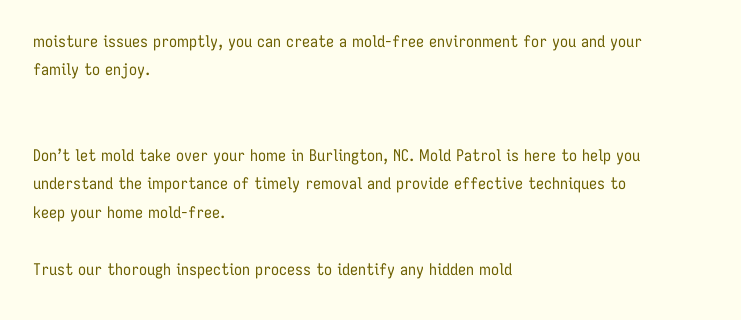moisture issues promptly, you can create a mold-free environment for you and your family to enjoy.


Don’t let mold take over your home in Burlington, NC. Mold Patrol is here to help you understand the importance of timely removal and provide effective techniques to keep your home mold-free.

Trust our thorough inspection process to identify any hidden mold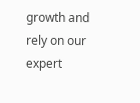growth and rely on our expert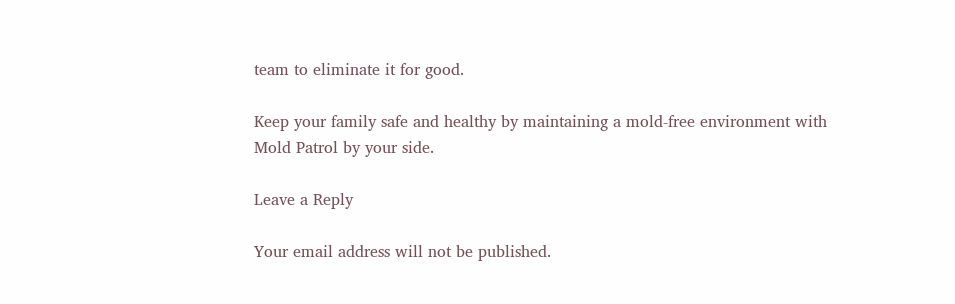team to eliminate it for good.

Keep your family safe and healthy by maintaining a mold-free environment with Mold Patrol by your side.

Leave a Reply

Your email address will not be published.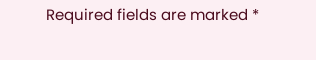Required fields are marked *